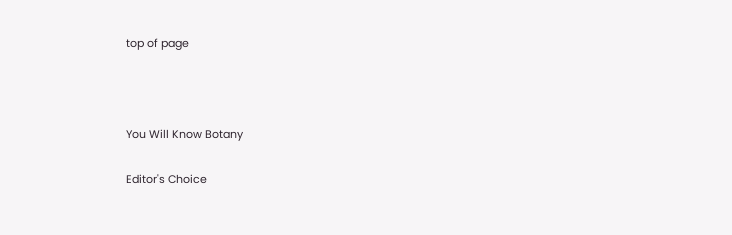top of page



You Will Know Botany

Editor's Choice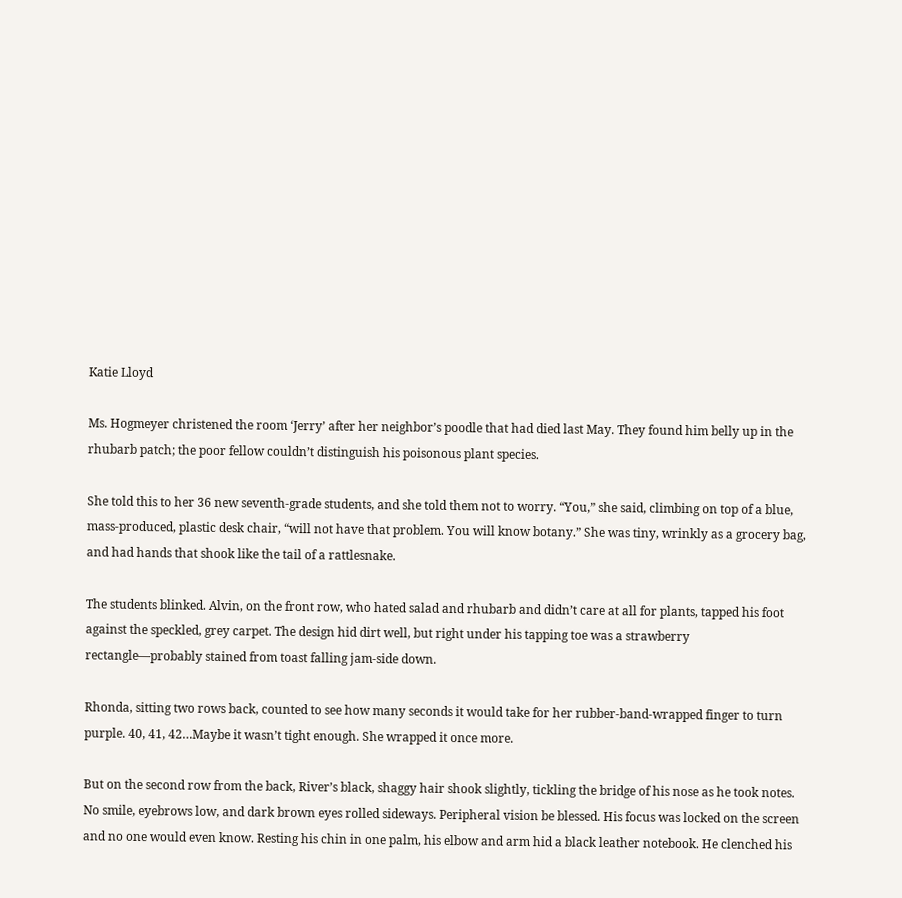Katie Lloyd

Ms. Hogmeyer christened the room ‘Jerry’ after her neighbor’s poodle that had died last May. They found him belly up in the rhubarb patch; the poor fellow couldn’t distinguish his poisonous plant species.

She told this to her 36 new seventh-grade students, and she told them not to worry. “You,” she said, climbing on top of a blue, mass-produced, plastic desk chair, “will not have that problem. You will know botany.” She was tiny, wrinkly as a grocery bag, and had hands that shook like the tail of a rattlesnake.

The students blinked. Alvin, on the front row, who hated salad and rhubarb and didn’t care at all for plants, tapped his foot against the speckled, grey carpet. The design hid dirt well, but right under his tapping toe was a strawberry rectangle—probably stained from toast falling jam-side down.

Rhonda, sitting two rows back, counted to see how many seconds it would take for her rubber-band-wrapped finger to turn purple. 40, 41, 42…Maybe it wasn’t tight enough. She wrapped it once more.

But on the second row from the back, River’s black, shaggy hair shook slightly, tickling the bridge of his nose as he took notes. No smile, eyebrows low, and dark brown eyes rolled sideways. Peripheral vision be blessed. His focus was locked on the screen and no one would even know. Resting his chin in one palm, his elbow and arm hid a black leather notebook. He clenched his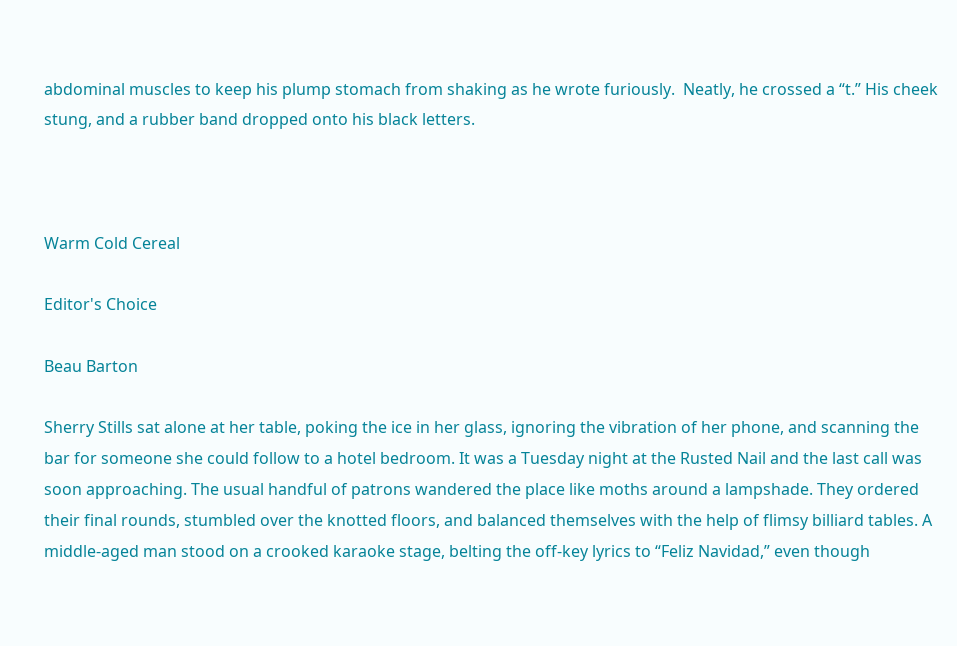abdominal muscles to keep his plump stomach from shaking as he wrote furiously.  Neatly, he crossed a “t.” His cheek stung, and a rubber band dropped onto his black letters.



Warm Cold Cereal

Editor's Choice

Beau Barton

Sherry Stills sat alone at her table, poking the ice in her glass, ignoring the vibration of her phone, and scanning the bar for someone she could follow to a hotel bedroom. It was a Tuesday night at the Rusted Nail and the last call was soon approaching. The usual handful of patrons wandered the place like moths around a lampshade. They ordered their final rounds, stumbled over the knotted floors, and balanced themselves with the help of flimsy billiard tables. A middle-aged man stood on a crooked karaoke stage, belting the off-key lyrics to “Feliz Navidad,” even though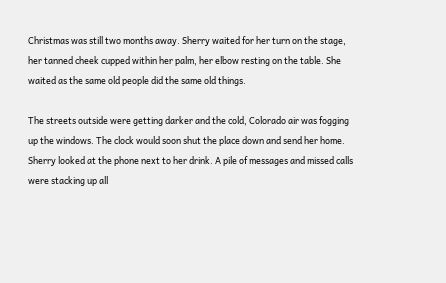Christmas was still two months away. Sherry waited for her turn on the stage, her tanned cheek cupped within her palm, her elbow resting on the table. She waited as the same old people did the same old things.

The streets outside were getting darker and the cold, Colorado air was fogging up the windows. The clock would soon shut the place down and send her home. Sherry looked at the phone next to her drink. A pile of messages and missed calls were stacking up all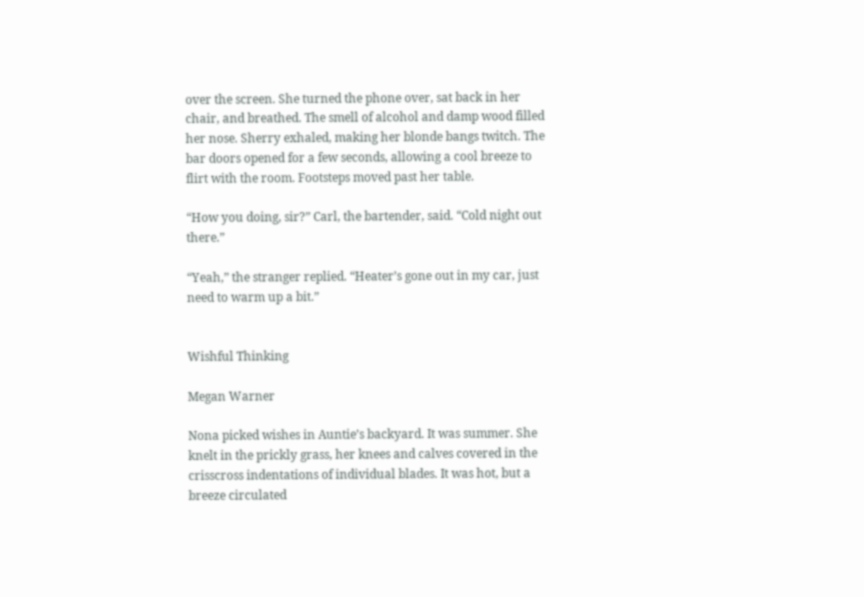over the screen. She turned the phone over, sat back in her chair, and breathed. The smell of alcohol and damp wood filled her nose. Sherry exhaled, making her blonde bangs twitch. The bar doors opened for a few seconds, allowing a cool breeze to flirt with the room. Footsteps moved past her table.

“How you doing, sir?” Carl, the bartender, said. “Cold night out there.”

“Yeah,” the stranger replied. “Heater’s gone out in my car, just need to warm up a bit.”


Wishful Thinking

Megan Warner

Nona picked wishes in Auntie’s backyard. It was summer. She knelt in the prickly grass, her knees and calves covered in the crisscross indentations of individual blades. It was hot, but a breeze circulated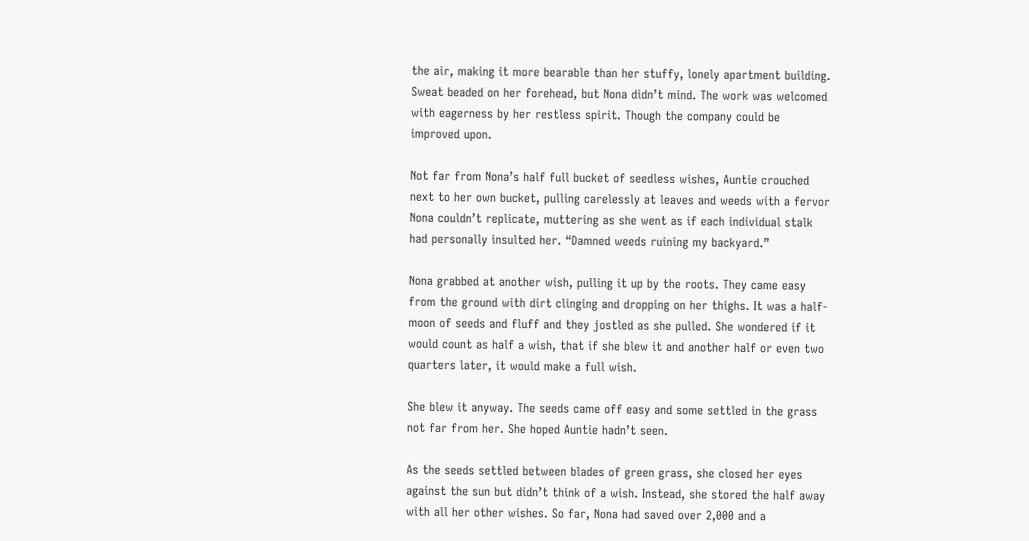the air, making it more bearable than her stuffy, lonely apartment building. Sweat beaded on her forehead, but Nona didn’t mind. The work was welcomed with eagerness by her restless spirit. Though the company could be improved upon.

Not far from Nona’s half full bucket of seedless wishes, Auntie crouched next to her own bucket, pulling carelessly at leaves and weeds with a fervor Nona couldn’t replicate, muttering as she went as if each individual stalk had personally insulted her. “Damned weeds ruining my backyard.”

Nona grabbed at another wish, pulling it up by the roots. They came easy from the ground with dirt clinging and dropping on her thighs. It was a half-moon of seeds and fluff and they jostled as she pulled. She wondered if it would count as half a wish, that if she blew it and another half or even two quarters later, it would make a full wish.

She blew it anyway. The seeds came off easy and some settled in the grass not far from her. She hoped Auntie hadn’t seen.

As the seeds settled between blades of green grass, she closed her eyes against the sun but didn’t think of a wish. Instead, she stored the half away with all her other wishes. So far, Nona had saved over 2,000 and a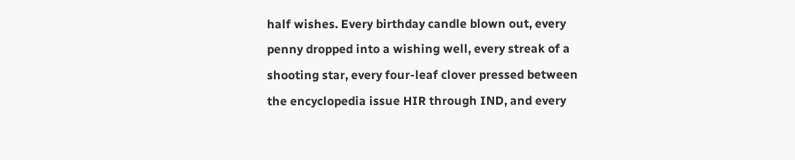half wishes. Every birthday candle blown out, every penny dropped into a wishing well, every streak of a shooting star, every four-leaf clover pressed between the encyclopedia issue HIR through IND, and every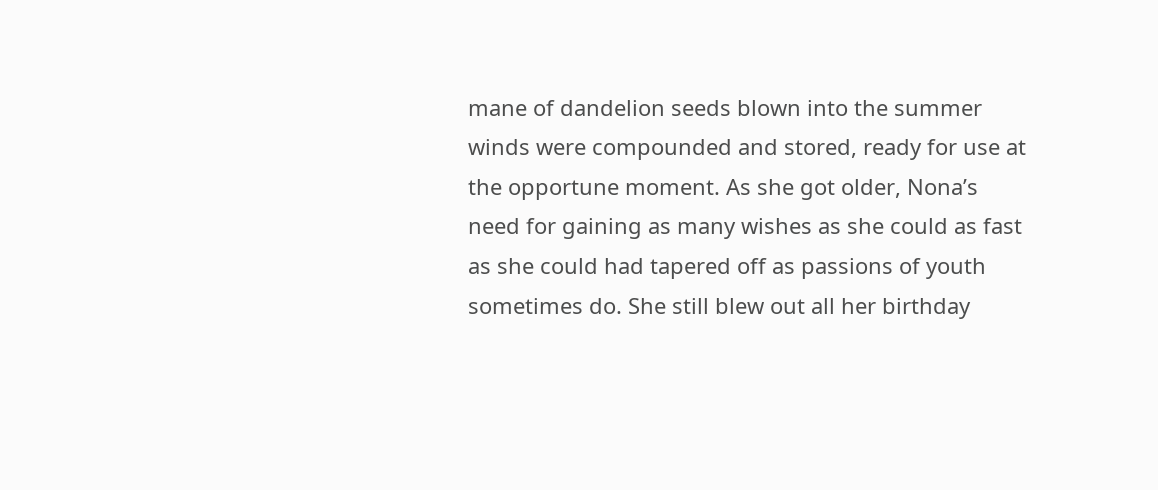mane of dandelion seeds blown into the summer winds were compounded and stored, ready for use at the opportune moment. As she got older, Nona’s need for gaining as many wishes as she could as fast as she could had tapered off as passions of youth sometimes do. She still blew out all her birthday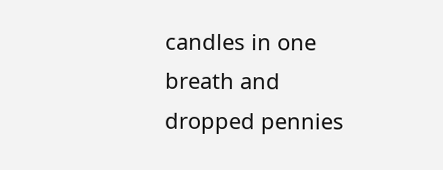candles in one breath and dropped pennies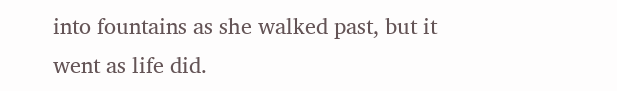into fountains as she walked past, but it went as life did.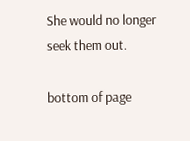She would no longer seek them out.

bottom of page